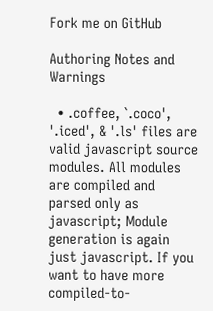Fork me on GitHub

Authoring Notes and Warnings

  • .coffee, `.coco', '.iced', & '.ls' files are valid javascript source modules. All modules are compiled and parsed only as javascript; Module generation is again just javascript. If you want to have more compiled-to-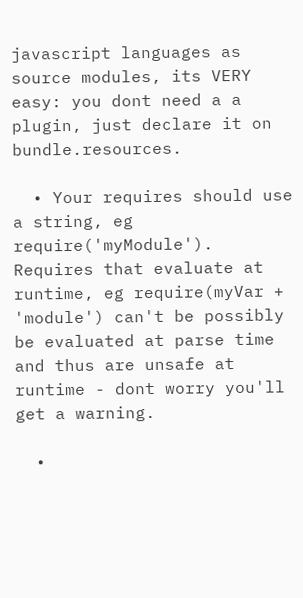javascript languages as source modules, its VERY easy: you dont need a a plugin, just declare it on bundle.resources.

  • Your requires should use a string, eg require('myModule'). Requires that evaluate at runtime, eg require(myVar + 'module') can't be possibly be evaluated at parse time and thus are unsafe at runtime - dont worry you'll get a warning.

  •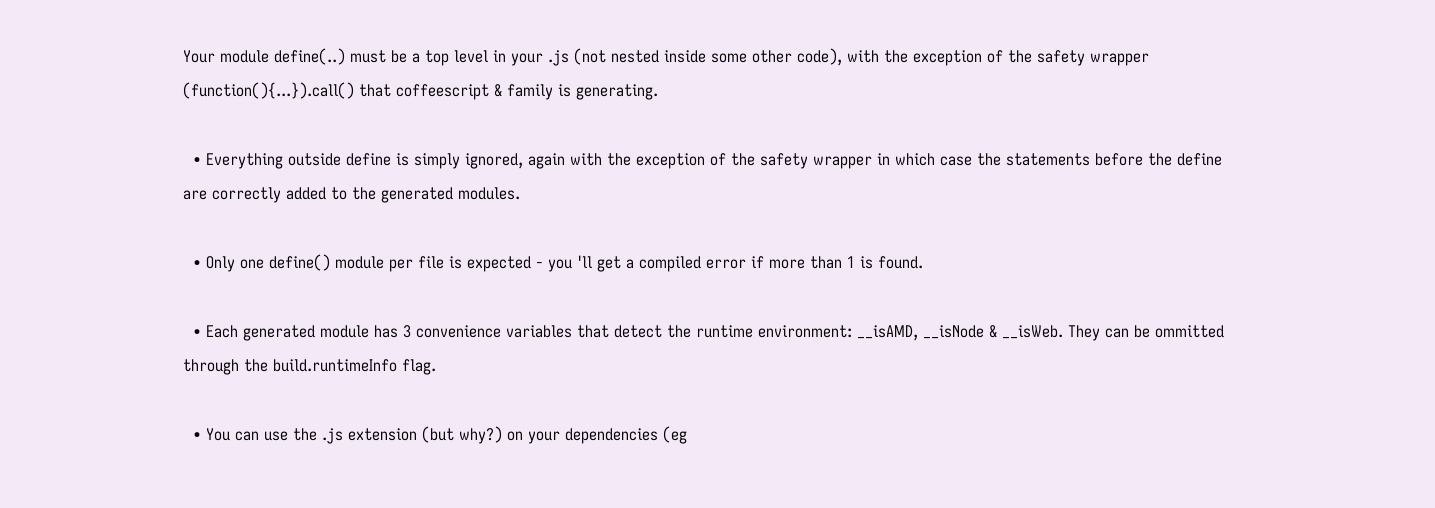Your module define(..) must be a top level in your .js (not nested inside some other code), with the exception of the safety wrapper (function(){...}).call() that coffeescript & family is generating.

  • Everything outside define is simply ignored, again with the exception of the safety wrapper in which case the statements before the define are correctly added to the generated modules.

  • Only one define() module per file is expected - you 'll get a compiled error if more than 1 is found.

  • Each generated module has 3 convenience variables that detect the runtime environment: __isAMD, __isNode & __isWeb. They can be ommitted through the build.runtimeInfo flag.

  • You can use the .js extension (but why?) on your dependencies (eg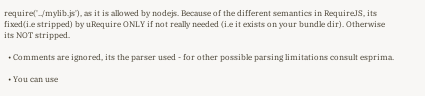require('../mylib.js'), as it is allowed by nodejs. Because of the different semantics in RequireJS, its fixed(i.e stripped) by uRequire ONLY if not really needed (i.e it exists on your bundle dir). Otherwise its NOT stripped.

  • Comments are ignored, its the parser used - for other possible parsing limitations consult esprima.

  • You can use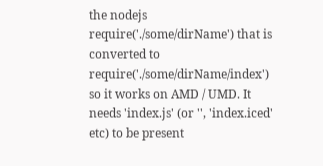the nodejs require('./some/dirName') that is converted to require('./some/dirName/index') so it works on AMD / UMD. It needs 'index.js' (or '', 'index.iced' etc) to be present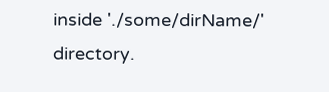inside './some/dirName/' directory.